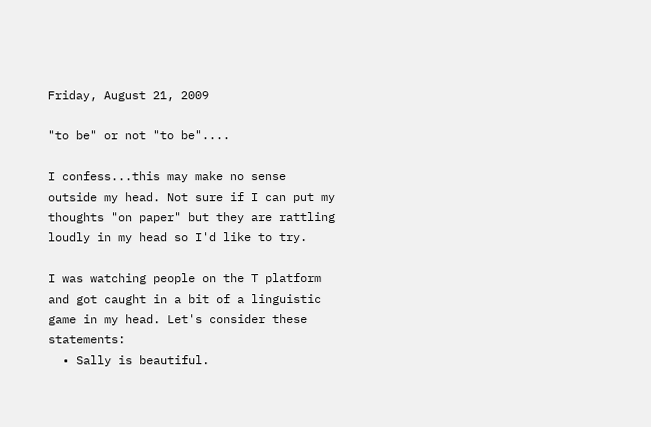Friday, August 21, 2009

"to be" or not "to be"....

I confess...this may make no sense outside my head. Not sure if I can put my thoughts "on paper" but they are rattling loudly in my head so I'd like to try.

I was watching people on the T platform and got caught in a bit of a linguistic game in my head. Let's consider these statements:
  • Sally is beautiful.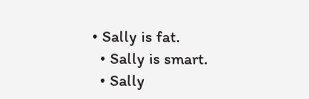• Sally is fat.
  • Sally is smart.
  • Sally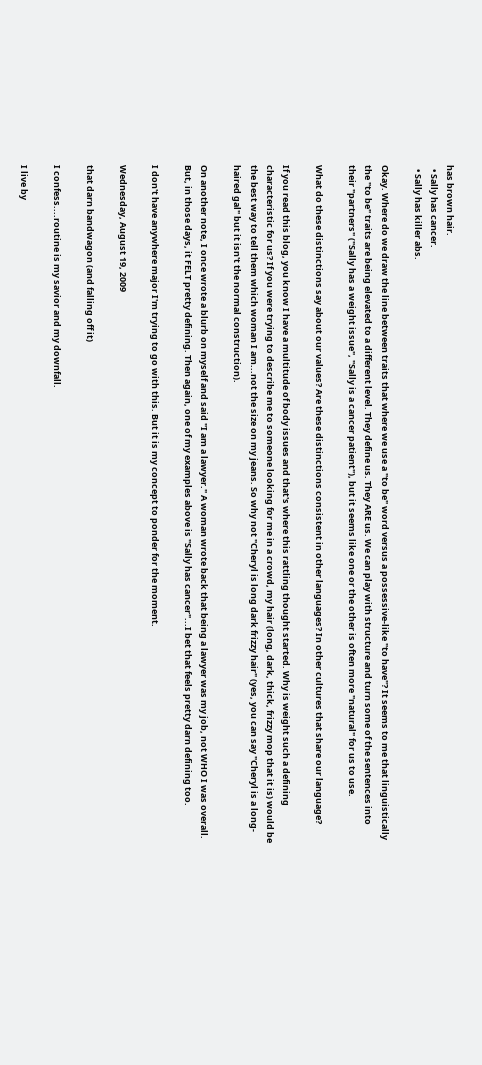has brown hair.
  • Sally has cancer.
  • Sally has killer abs.

Okay. Where do we draw the line between traits that where we use a "to be" word versus a possessive-like "to have"? It seems to me that linguistically the "to be" traits are being elevated to a different level. They define us. They ARE us. We can play with structure and turn some of the sentences into their "partners" ("Sally has a weight issue", "Sally is a cancer patient"), but it seems like one or the other is often more "natural" for us to use.

What do these distinctions say about our values? Are these distinctions consistent in other languages? In other cultures that share our language?

If you read this blog, you know I have a multitude of body issues and that's where this rattling thought started. Why is weight such a defining characteristic for us? If you were trying to describe me to someone looking for me in a crowd, my hair (long, dark, thick, frizzy mop that it is) would be the best way to tell them which woman I am...not the size on my jeans. So why not "Cheryl is long dark frizzy hair" (yes, you can say "Cheryl is a long-haired gal" but it isn't the normal construction).

On another note, I once wrote a blurb on myself and said "I am a lawyer." A woman wrote back that being a lawyer was my job, not WHO I was overall. But, in those days, it FELT pretty defining. Then again, one of my examples above is "Sally has cancer"...I bet that feels pretty darn defining too.

I don't have anywhere major I'm trying to go with this. But it is my concept to ponder for the moment.

Wednesday, August 19, 2009

that darn bandwagon (and falling off it)

I confess....routine is my savior and my downfall.

I live by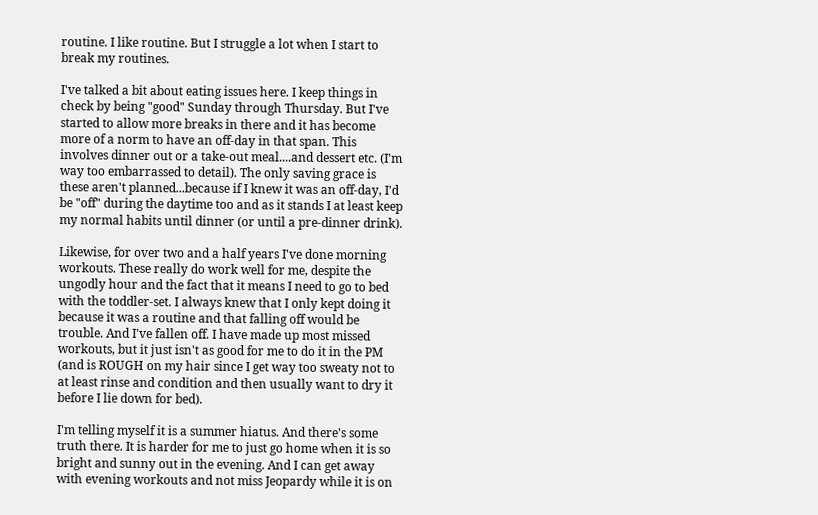routine. I like routine. But I struggle a lot when I start to break my routines.

I've talked a bit about eating issues here. I keep things in check by being "good" Sunday through Thursday. But I've started to allow more breaks in there and it has become more of a norm to have an off-day in that span. This involves dinner out or a take-out meal....and dessert etc. (I'm way too embarrassed to detail). The only saving grace is these aren't planned...because if I knew it was an off-day, I'd be "off" during the daytime too and as it stands I at least keep my normal habits until dinner (or until a pre-dinner drink).

Likewise, for over two and a half years I've done morning workouts. These really do work well for me, despite the ungodly hour and the fact that it means I need to go to bed with the toddler-set. I always knew that I only kept doing it because it was a routine and that falling off would be trouble. And I've fallen off. I have made up most missed workouts, but it just isn't as good for me to do it in the PM (and is ROUGH on my hair since I get way too sweaty not to at least rinse and condition and then usually want to dry it before I lie down for bed).

I'm telling myself it is a summer hiatus. And there's some truth there. It is harder for me to just go home when it is so bright and sunny out in the evening. And I can get away with evening workouts and not miss Jeopardy while it is on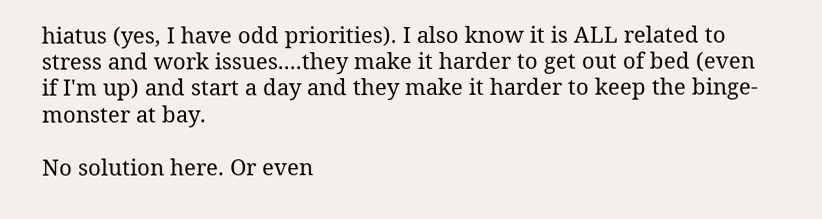hiatus (yes, I have odd priorities). I also know it is ALL related to stress and work issues....they make it harder to get out of bed (even if I'm up) and start a day and they make it harder to keep the binge-monster at bay.

No solution here. Or even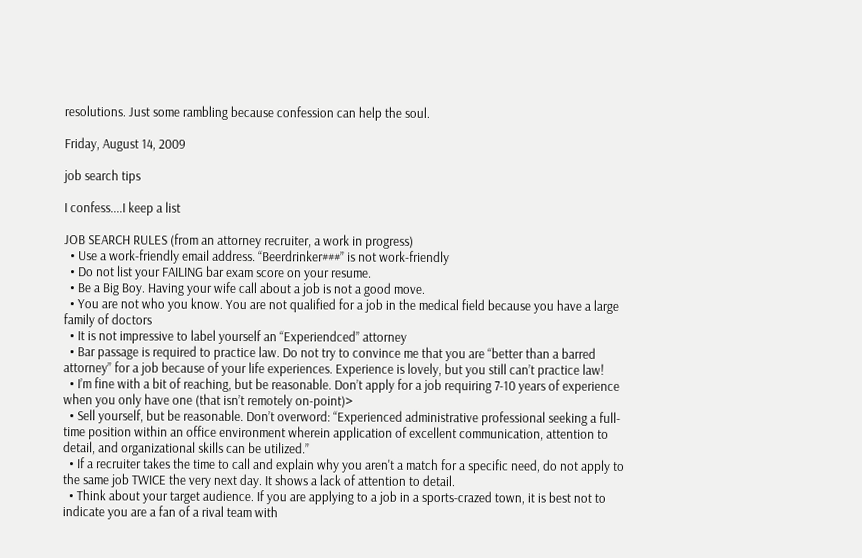resolutions. Just some rambling because confession can help the soul.

Friday, August 14, 2009

job search tips

I confess....I keep a list

JOB SEARCH RULES (from an attorney recruiter, a work in progress)
  • Use a work-friendly email address. “Beerdrinker###” is not work-friendly
  • Do not list your FAILING bar exam score on your resume.
  • Be a Big Boy. Having your wife call about a job is not a good move.
  • You are not who you know. You are not qualified for a job in the medical field because you have a large family of doctors
  • It is not impressive to label yourself an “Experiendced” attorney
  • Bar passage is required to practice law. Do not try to convince me that you are “better than a barred attorney” for a job because of your life experiences. Experience is lovely, but you still can’t practice law!
  • I’m fine with a bit of reaching, but be reasonable. Don’t apply for a job requiring 7-10 years of experience when you only have one (that isn’t remotely on-point)>
  • Sell yourself, but be reasonable. Don’t overword: “Experienced administrative professional seeking a full-time position within an office environment wherein application of excellent communication, attention to detail, and organizational skills can be utilized.”
  • If a recruiter takes the time to call and explain why you aren't a match for a specific need, do not apply to the same job TWICE the very next day. It shows a lack of attention to detail.
  • Think about your target audience. If you are applying to a job in a sports-crazed town, it is best not to indicate you are a fan of a rival team with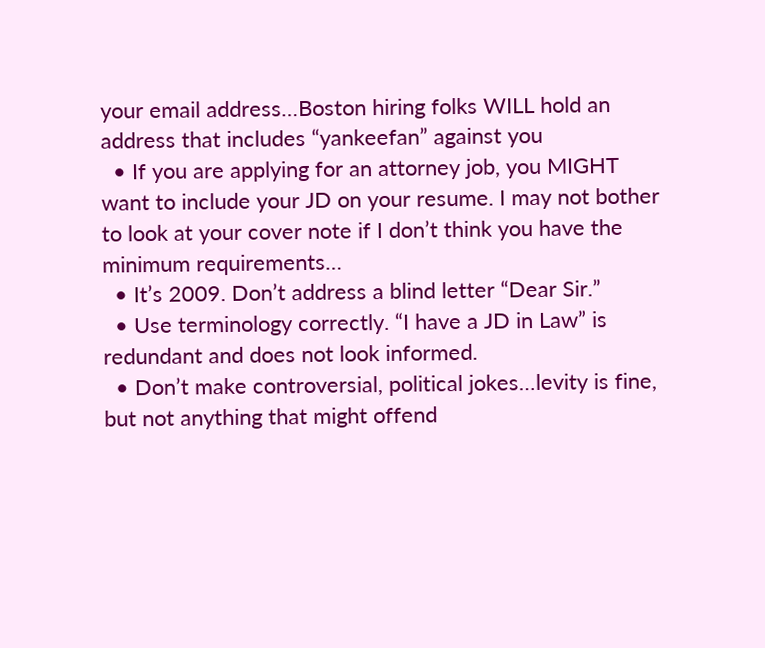your email address…Boston hiring folks WILL hold an address that includes “yankeefan” against you
  • If you are applying for an attorney job, you MIGHT want to include your JD on your resume. I may not bother to look at your cover note if I don’t think you have the minimum requirements…
  • It’s 2009. Don’t address a blind letter “Dear Sir.”
  • Use terminology correctly. “I have a JD in Law” is redundant and does not look informed.
  • Don’t make controversial, political jokes…levity is fine, but not anything that might offend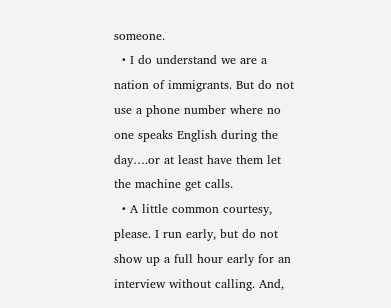someone.
  • I do understand we are a nation of immigrants. But do not use a phone number where no one speaks English during the day….or at least have them let the machine get calls.
  • A little common courtesy, please. I run early, but do not show up a full hour early for an interview without calling. And,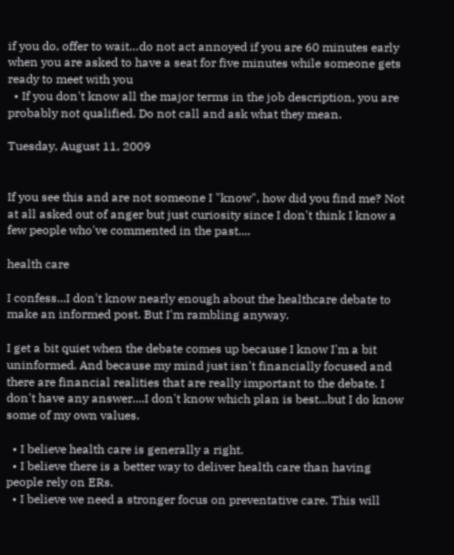if you do, offer to wait…do not act annoyed if you are 60 minutes early when you are asked to have a seat for five minutes while someone gets ready to meet with you
  • If you don't know all the major terms in the job description, you are probably not qualified. Do not call and ask what they mean.

Tuesday, August 11, 2009


If you see this and are not someone I "know", how did you find me? Not at all asked out of anger but just curiosity since I don't think I know a few people who've commented in the past....

health care

I confess...I don't know nearly enough about the healthcare debate to make an informed post. But I'm rambling anyway.

I get a bit quiet when the debate comes up because I know I'm a bit uninformed. And because my mind just isn't financially focused and there are financial realities that are really important to the debate. I don't have any answer....I don't know which plan is best...but I do know some of my own values.

  • I believe health care is generally a right.
  • I believe there is a better way to deliver health care than having people rely on ERs.
  • I believe we need a stronger focus on preventative care. This will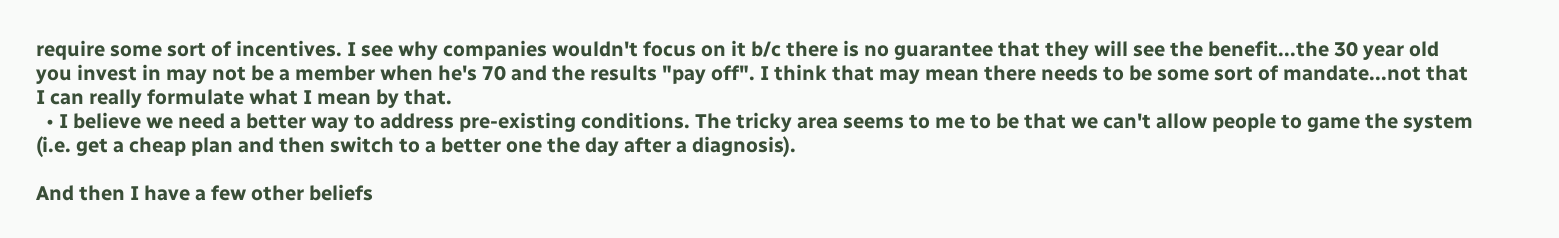require some sort of incentives. I see why companies wouldn't focus on it b/c there is no guarantee that they will see the benefit...the 30 year old you invest in may not be a member when he's 70 and the results "pay off". I think that may mean there needs to be some sort of mandate...not that I can really formulate what I mean by that.
  • I believe we need a better way to address pre-existing conditions. The tricky area seems to me to be that we can't allow people to game the system (i.e. get a cheap plan and then switch to a better one the day after a diagnosis).

And then I have a few other beliefs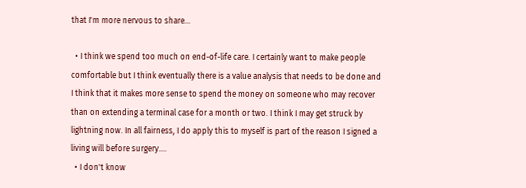that I'm more nervous to share...

  • I think we spend too much on end-of-life care. I certainly want to make people comfortable but I think eventually there is a value analysis that needs to be done and I think that it makes more sense to spend the money on someone who may recover than on extending a terminal case for a month or two. I think I may get struck by lightning now. In all fairness, I do apply this to myself is part of the reason I signed a living will before surgery....
  • I don't know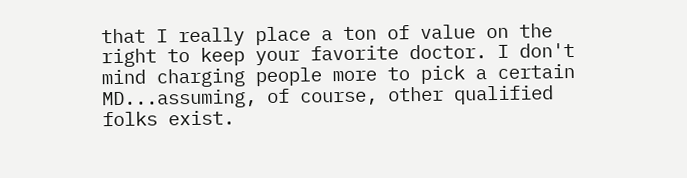that I really place a ton of value on the right to keep your favorite doctor. I don't mind charging people more to pick a certain MD...assuming, of course, other qualified folks exist.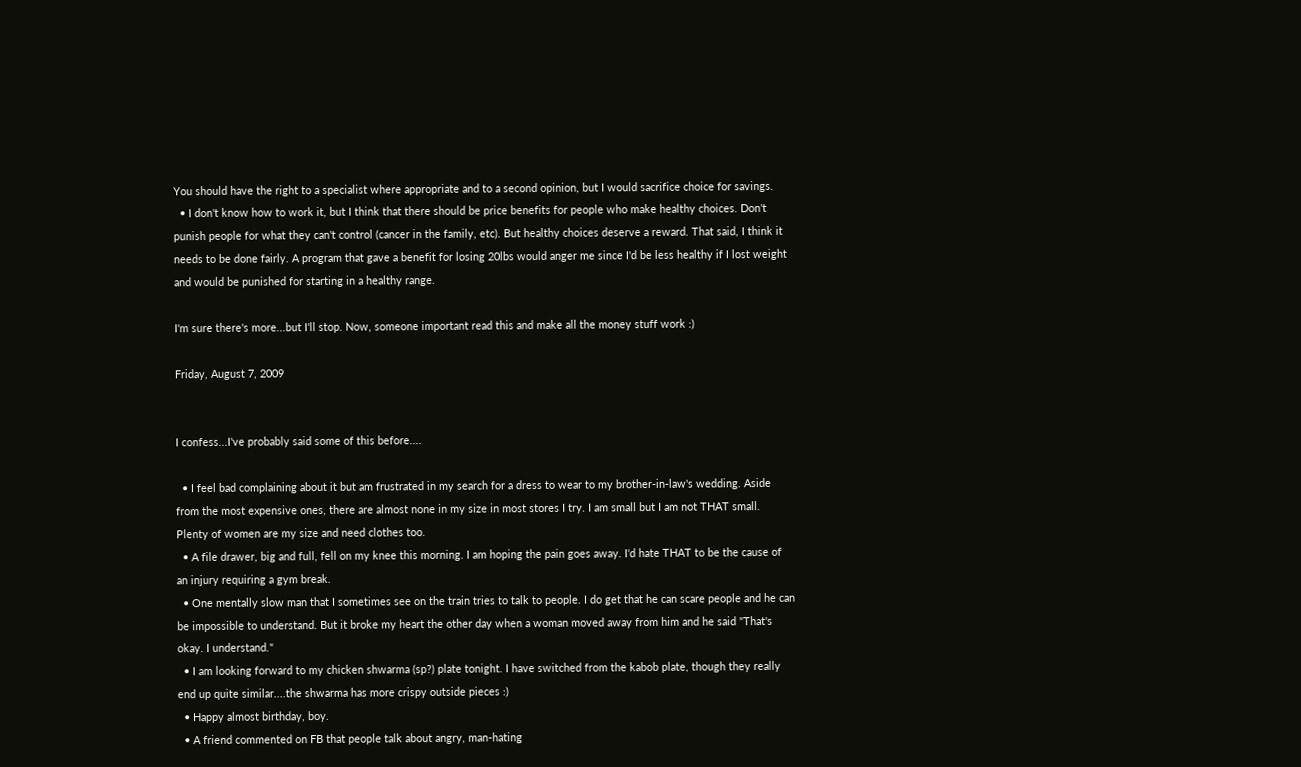You should have the right to a specialist where appropriate and to a second opinion, but I would sacrifice choice for savings.
  • I don't know how to work it, but I think that there should be price benefits for people who make healthy choices. Don't punish people for what they can't control (cancer in the family, etc). But healthy choices deserve a reward. That said, I think it needs to be done fairly. A program that gave a benefit for losing 20lbs would anger me since I'd be less healthy if I lost weight and would be punished for starting in a healthy range.

I'm sure there's more...but I'll stop. Now, someone important read this and make all the money stuff work :)

Friday, August 7, 2009


I confess...I've probably said some of this before....

  • I feel bad complaining about it but am frustrated in my search for a dress to wear to my brother-in-law's wedding. Aside from the most expensive ones, there are almost none in my size in most stores I try. I am small but I am not THAT small. Plenty of women are my size and need clothes too.
  • A file drawer, big and full, fell on my knee this morning. I am hoping the pain goes away. I'd hate THAT to be the cause of an injury requiring a gym break.
  • One mentally slow man that I sometimes see on the train tries to talk to people. I do get that he can scare people and he can be impossible to understand. But it broke my heart the other day when a woman moved away from him and he said "That's okay. I understand."
  • I am looking forward to my chicken shwarma (sp?) plate tonight. I have switched from the kabob plate, though they really end up quite similar....the shwarma has more crispy outside pieces :)
  • Happy almost birthday, boy.
  • A friend commented on FB that people talk about angry, man-hating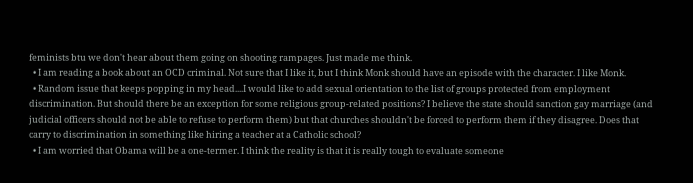feminists btu we don't hear about them going on shooting rampages. Just made me think.
  • I am reading a book about an OCD criminal. Not sure that I like it, but I think Monk should have an episode with the character. I like Monk.
  • Random issue that keeps popping in my head....I would like to add sexual orientation to the list of groups protected from employment discrimination. But should there be an exception for some religious group-related positions? I believe the state should sanction gay marriage (and judicial officers should not be able to refuse to perform them) but that churches shouldn't be forced to perform them if they disagree. Does that carry to discrimination in something like hiring a teacher at a Catholic school?
  • I am worried that Obama will be a one-termer. I think the reality is that it is really tough to evaluate someone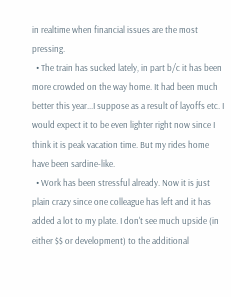in realtime when financial issues are the most pressing.
  • The train has sucked lately, in part b/c it has been more crowded on the way home. It had been much better this year...I suppose as a result of layoffs etc. I would expect it to be even lighter right now since I think it is peak vacation time. But my rides home have been sardine-like.
  • Work has been stressful already. Now it is just plain crazy since one colleague has left and it has added a lot to my plate. I don't see much upside (in either $$ or development) to the additional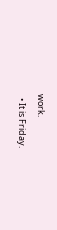work.
  • It is Friday.